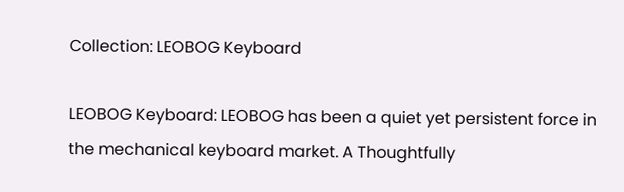Collection: LEOBOG Keyboard

LEOBOG Keyboard: LEOBOG has been a quiet yet persistent force in the mechanical keyboard market. A Thoughtfully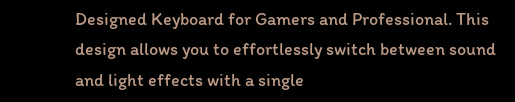Designed Keyboard for Gamers and Professional. This design allows you to effortlessly switch between sound and light effects with a single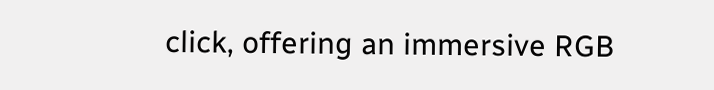click, offering an immersive RGB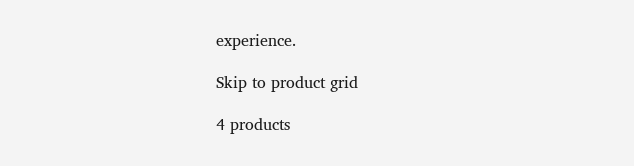experience.

Skip to product grid

4 products